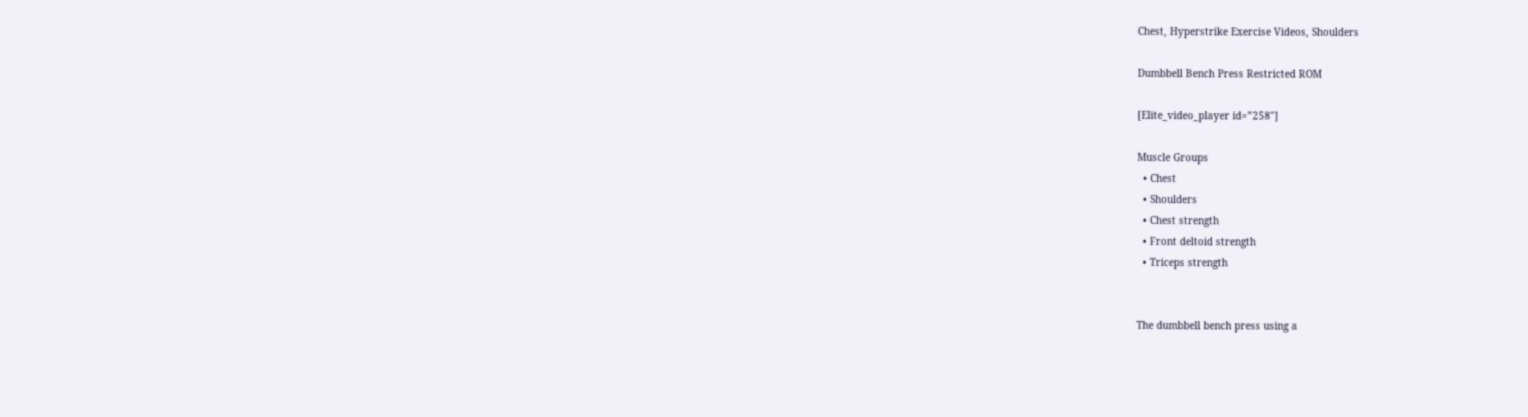Chest, Hyperstrike Exercise Videos, Shoulders

Dumbbell Bench Press Restricted ROM

[Elite_video_player id=”258″]

Muscle Groups
  • Chest
  • Shoulders
  • Chest strength
  • Front deltoid strength
  • Triceps strength


The dumbbell bench press using a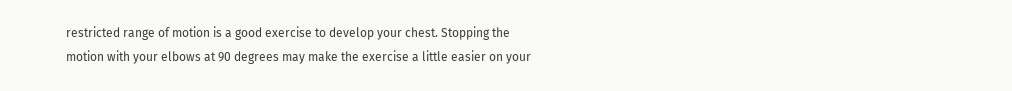restricted range of motion is a good exercise to develop your chest. Stopping the motion with your elbows at 90 degrees may make the exercise a little easier on your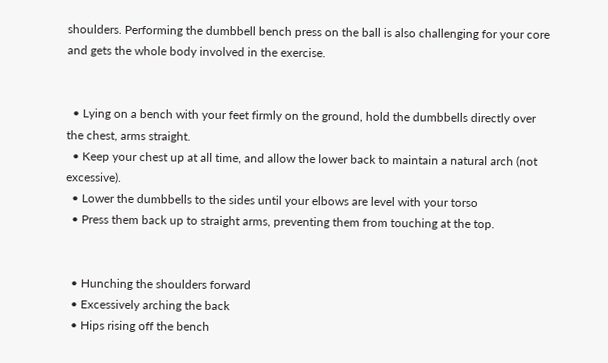shoulders. Performing the dumbbell bench press on the ball is also challenging for your core and gets the whole body involved in the exercise.


  • Lying on a bench with your feet firmly on the ground, hold the dumbbells directly over the chest, arms straight.
  • Keep your chest up at all time, and allow the lower back to maintain a natural arch (not excessive).
  • Lower the dumbbells to the sides until your elbows are level with your torso
  • Press them back up to straight arms, preventing them from touching at the top.


  • Hunching the shoulders forward
  • Excessively arching the back
  • Hips rising off the bench